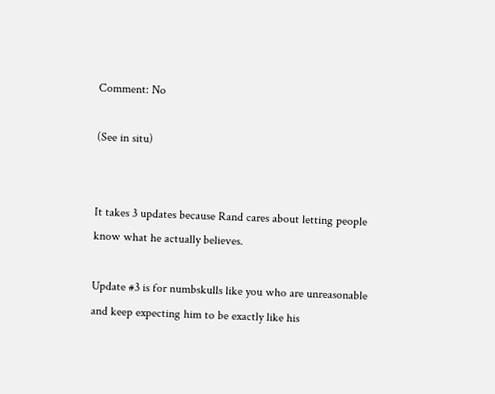Comment: No

(See in situ)


It takes 3 updates because Rand cares about letting people know what he actually believes.

Update #3 is for numbskulls like you who are unreasonable and keep expecting him to be exactly like his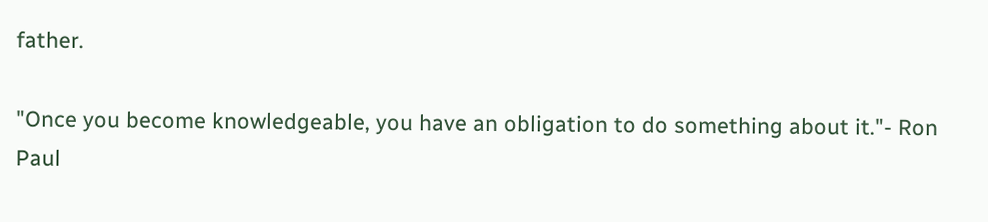father.

"Once you become knowledgeable, you have an obligation to do something about it."- Ron Paul